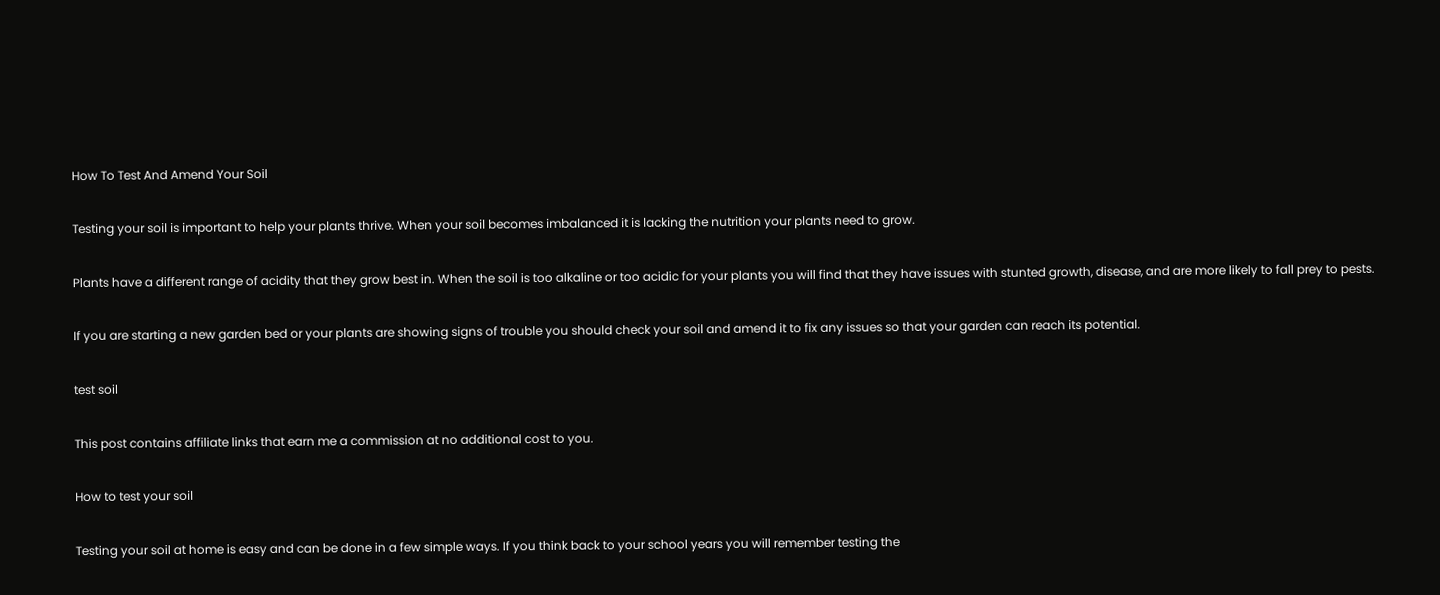How To Test And Amend Your Soil

Testing your soil is important to help your plants thrive. When your soil becomes imbalanced it is lacking the nutrition your plants need to grow.

Plants have a different range of acidity that they grow best in. When the soil is too alkaline or too acidic for your plants you will find that they have issues with stunted growth, disease, and are more likely to fall prey to pests.

If you are starting a new garden bed or your plants are showing signs of trouble you should check your soil and amend it to fix any issues so that your garden can reach its potential.

test soil

This post contains affiliate links that earn me a commission at no additional cost to you.

How to test your soil

Testing your soil at home is easy and can be done in a few simple ways. If you think back to your school years you will remember testing the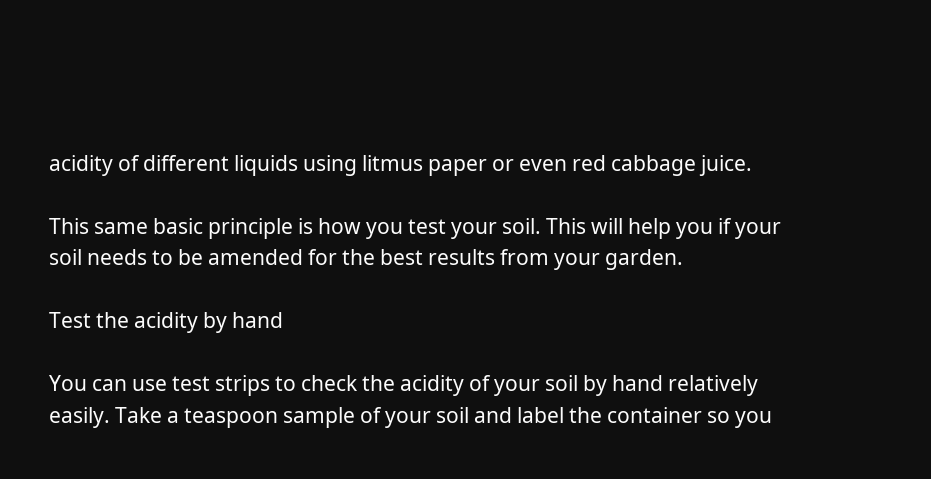acidity of different liquids using litmus paper or even red cabbage juice.

This same basic principle is how you test your soil. This will help you if your soil needs to be amended for the best results from your garden.

Test the acidity by hand

You can use test strips to check the acidity of your soil by hand relatively easily. Take a teaspoon sample of your soil and label the container so you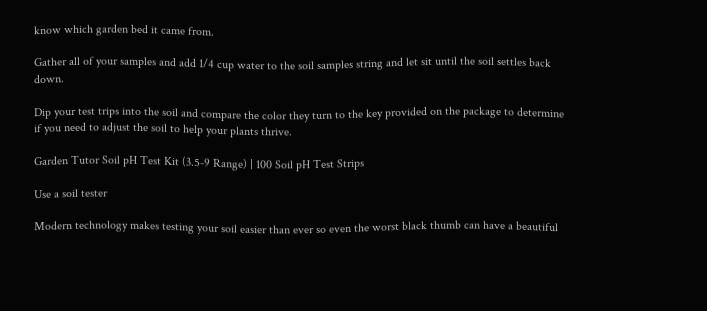know which garden bed it came from.

Gather all of your samples and add 1/4 cup water to the soil samples string and let sit until the soil settles back down.

Dip your test trips into the soil and compare the color they turn to the key provided on the package to determine if you need to adjust the soil to help your plants thrive.

Garden Tutor Soil pH Test Kit (3.5-9 Range) | 100 Soil pH Test Strips

Use a soil tester

Modern technology makes testing your soil easier than ever so even the worst black thumb can have a beautiful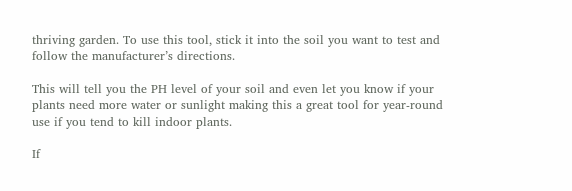thriving garden. To use this tool, stick it into the soil you want to test and follow the manufacturer’s directions.

This will tell you the PH level of your soil and even let you know if your plants need more water or sunlight making this a great tool for year-round use if you tend to kill indoor plants.

If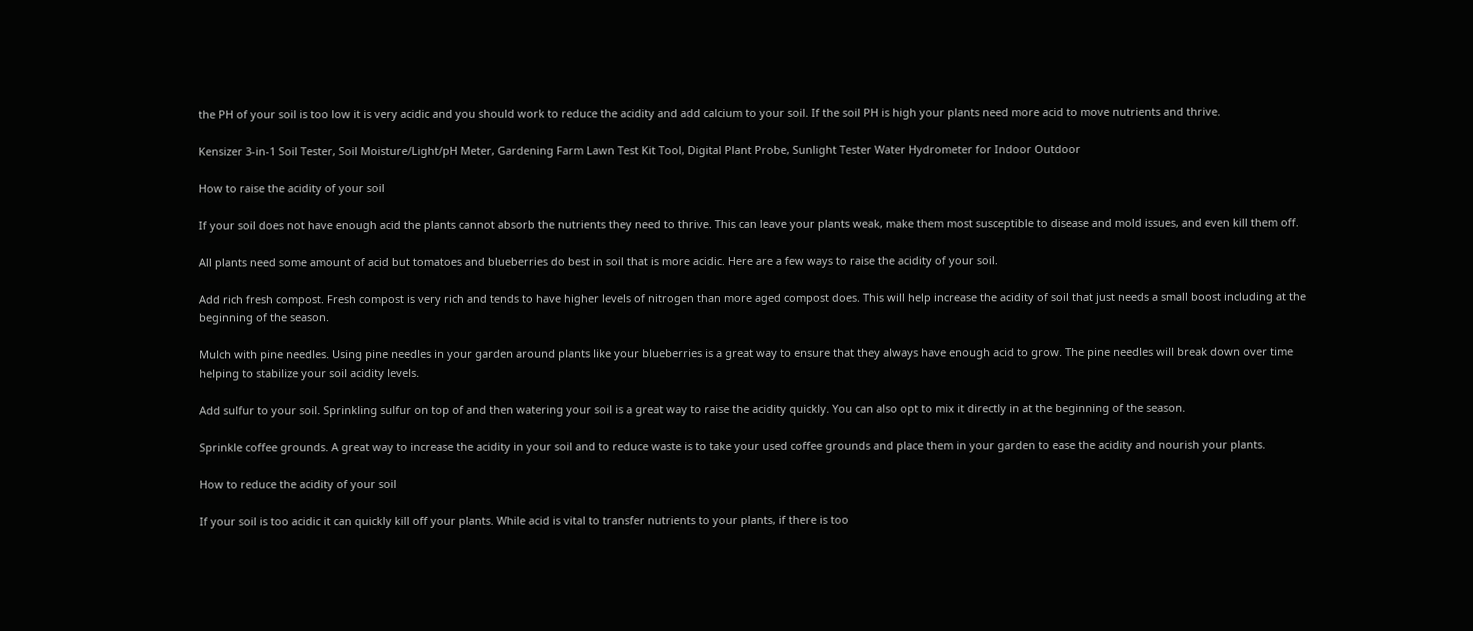the PH of your soil is too low it is very acidic and you should work to reduce the acidity and add calcium to your soil. If the soil PH is high your plants need more acid to move nutrients and thrive.

Kensizer 3-in-1 Soil Tester, Soil Moisture/Light/pH Meter, Gardening Farm Lawn Test Kit Tool, Digital Plant Probe, Sunlight Tester Water Hydrometer for Indoor Outdoor

How to raise the acidity of your soil

If your soil does not have enough acid the plants cannot absorb the nutrients they need to thrive. This can leave your plants weak, make them most susceptible to disease and mold issues, and even kill them off.

All plants need some amount of acid but tomatoes and blueberries do best in soil that is more acidic. Here are a few ways to raise the acidity of your soil.

Add rich fresh compost. Fresh compost is very rich and tends to have higher levels of nitrogen than more aged compost does. This will help increase the acidity of soil that just needs a small boost including at the beginning of the season.

Mulch with pine needles. Using pine needles in your garden around plants like your blueberries is a great way to ensure that they always have enough acid to grow. The pine needles will break down over time helping to stabilize your soil acidity levels.

Add sulfur to your soil. Sprinkling sulfur on top of and then watering your soil is a great way to raise the acidity quickly. You can also opt to mix it directly in at the beginning of the season.

Sprinkle coffee grounds. A great way to increase the acidity in your soil and to reduce waste is to take your used coffee grounds and place them in your garden to ease the acidity and nourish your plants.

How to reduce the acidity of your soil

If your soil is too acidic it can quickly kill off your plants. While acid is vital to transfer nutrients to your plants, if there is too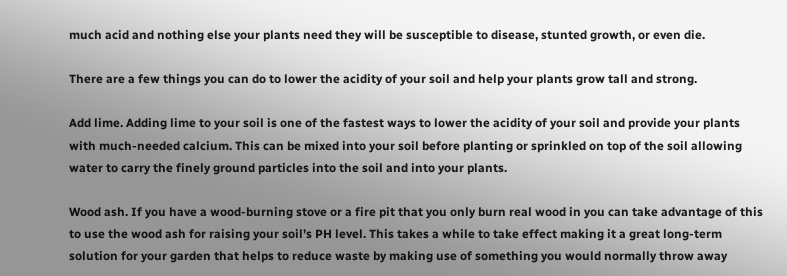much acid and nothing else your plants need they will be susceptible to disease, stunted growth, or even die.

There are a few things you can do to lower the acidity of your soil and help your plants grow tall and strong.

Add lime. Adding lime to your soil is one of the fastest ways to lower the acidity of your soil and provide your plants with much-needed calcium. This can be mixed into your soil before planting or sprinkled on top of the soil allowing water to carry the finely ground particles into the soil and into your plants.

Wood ash. If you have a wood-burning stove or a fire pit that you only burn real wood in you can take advantage of this to use the wood ash for raising your soil’s PH level. This takes a while to take effect making it a great long-term solution for your garden that helps to reduce waste by making use of something you would normally throw away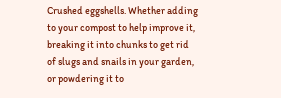Crushed eggshells. Whether adding to your compost to help improve it, breaking it into chunks to get rid of slugs and snails in your garden, or powdering it to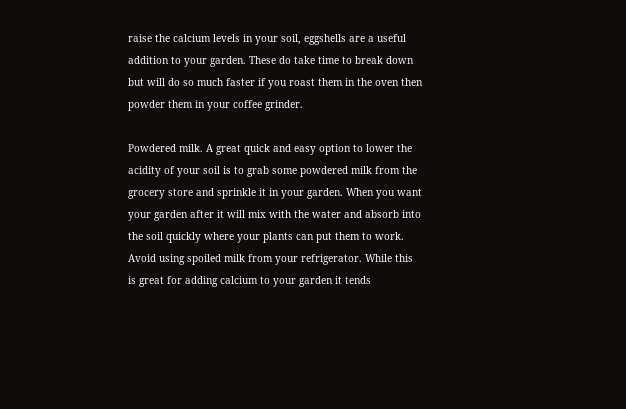raise the calcium levels in your soil, eggshells are a useful addition to your garden. These do take time to break down but will do so much faster if you roast them in the oven then powder them in your coffee grinder.

Powdered milk. A great quick and easy option to lower the acidity of your soil is to grab some powdered milk from the grocery store and sprinkle it in your garden. When you want your garden after it will mix with the water and absorb into the soil quickly where your plants can put them to work. Avoid using spoiled milk from your refrigerator. While this is great for adding calcium to your garden it tends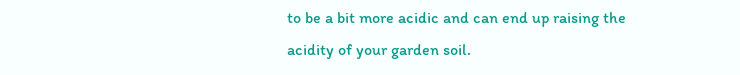to be a bit more acidic and can end up raising the acidity of your garden soil.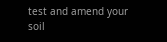test and amend your soil